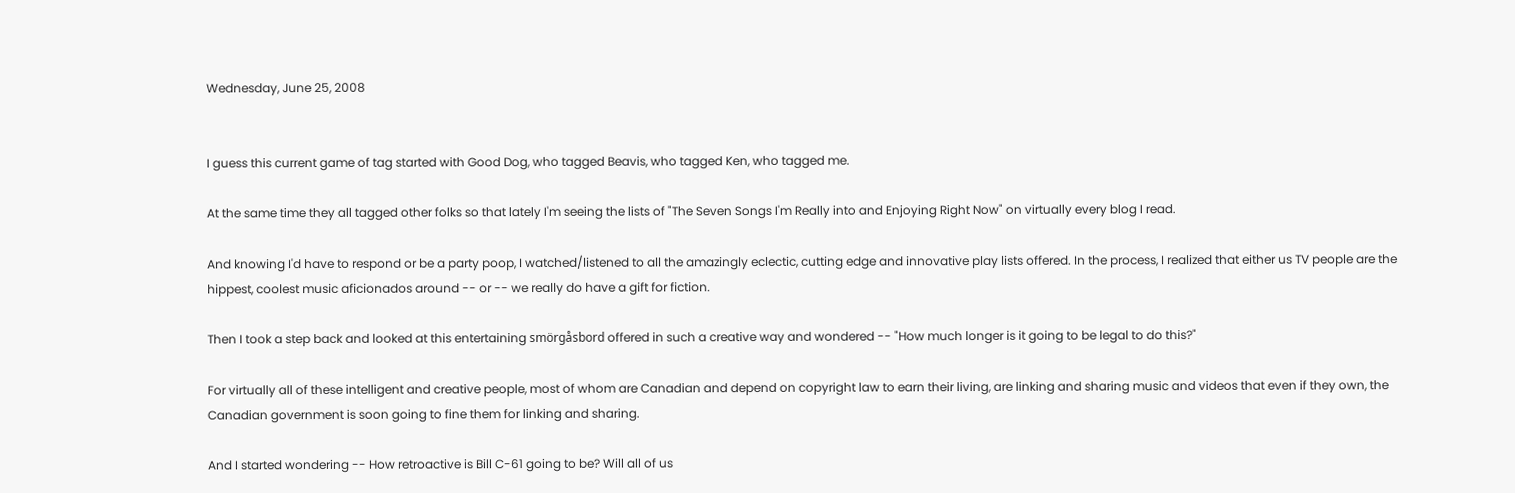Wednesday, June 25, 2008


I guess this current game of tag started with Good Dog, who tagged Beavis, who tagged Ken, who tagged me.

At the same time they all tagged other folks so that lately I'm seeing the lists of "The Seven Songs I'm Really into and Enjoying Right Now" on virtually every blog I read.

And knowing I'd have to respond or be a party poop, I watched/listened to all the amazingly eclectic, cutting edge and innovative play lists offered. In the process, I realized that either us TV people are the hippest, coolest music aficionados around -- or -- we really do have a gift for fiction.

Then I took a step back and looked at this entertaining smörgåsbord offered in such a creative way and wondered -- "How much longer is it going to be legal to do this?"

For virtually all of these intelligent and creative people, most of whom are Canadian and depend on copyright law to earn their living, are linking and sharing music and videos that even if they own, the Canadian government is soon going to fine them for linking and sharing.

And I started wondering -- How retroactive is Bill C-61 going to be? Will all of us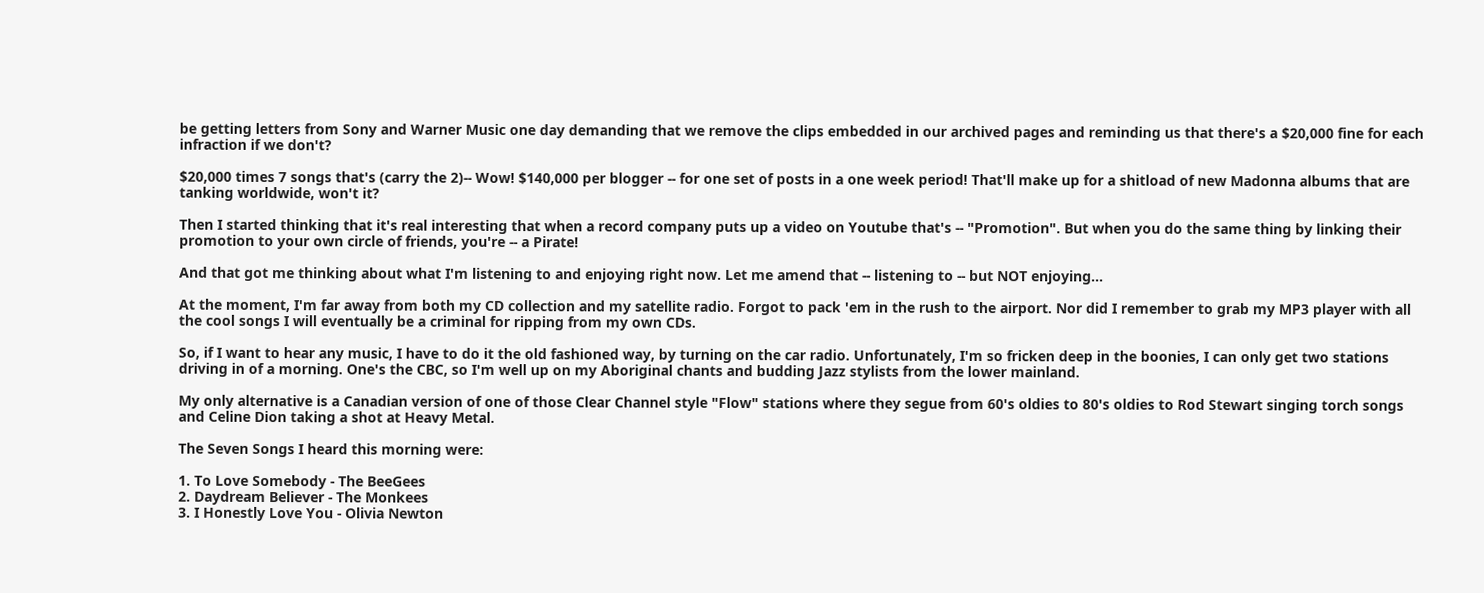be getting letters from Sony and Warner Music one day demanding that we remove the clips embedded in our archived pages and reminding us that there's a $20,000 fine for each infraction if we don't?

$20,000 times 7 songs that's (carry the 2)-- Wow! $140,000 per blogger -- for one set of posts in a one week period! That'll make up for a shitload of new Madonna albums that are tanking worldwide, won't it?

Then I started thinking that it's real interesting that when a record company puts up a video on Youtube that's -- "Promotion". But when you do the same thing by linking their promotion to your own circle of friends, you're -- a Pirate!

And that got me thinking about what I'm listening to and enjoying right now. Let me amend that -- listening to -- but NOT enjoying...

At the moment, I'm far away from both my CD collection and my satellite radio. Forgot to pack 'em in the rush to the airport. Nor did I remember to grab my MP3 player with all the cool songs I will eventually be a criminal for ripping from my own CDs.

So, if I want to hear any music, I have to do it the old fashioned way, by turning on the car radio. Unfortunately, I'm so fricken deep in the boonies, I can only get two stations driving in of a morning. One's the CBC, so I'm well up on my Aboriginal chants and budding Jazz stylists from the lower mainland.

My only alternative is a Canadian version of one of those Clear Channel style "Flow" stations where they segue from 60's oldies to 80's oldies to Rod Stewart singing torch songs and Celine Dion taking a shot at Heavy Metal.

The Seven Songs I heard this morning were:

1. To Love Somebody - The BeeGees
2. Daydream Believer - The Monkees
3. I Honestly Love You - Olivia Newton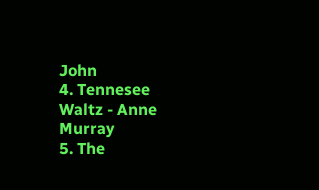John
4. Tennesee Waltz - Anne Murray
5. The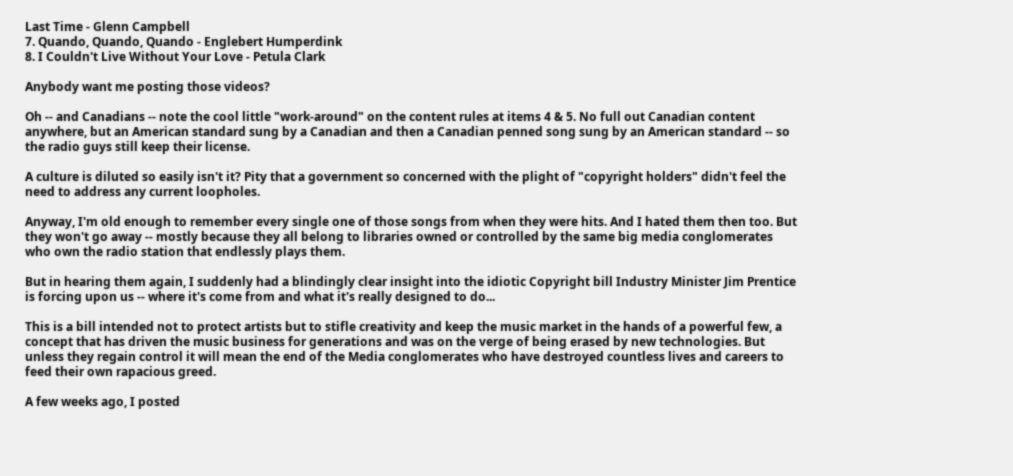Last Time - Glenn Campbell
7. Quando, Quando, Quando - Englebert Humperdink
8. I Couldn't Live Without Your Love - Petula Clark

Anybody want me posting those videos?

Oh -- and Canadians -- note the cool little "work-around" on the content rules at items 4 & 5. No full out Canadian content anywhere, but an American standard sung by a Canadian and then a Canadian penned song sung by an American standard -- so the radio guys still keep their license.

A culture is diluted so easily isn't it? Pity that a government so concerned with the plight of "copyright holders" didn't feel the need to address any current loopholes.

Anyway, I'm old enough to remember every single one of those songs from when they were hits. And I hated them then too. But they won't go away -- mostly because they all belong to libraries owned or controlled by the same big media conglomerates who own the radio station that endlessly plays them.

But in hearing them again, I suddenly had a blindingly clear insight into the idiotic Copyright bill Industry Minister Jim Prentice is forcing upon us -- where it's come from and what it's really designed to do...

This is a bill intended not to protect artists but to stifle creativity and keep the music market in the hands of a powerful few, a concept that has driven the music business for generations and was on the verge of being erased by new technologies. But unless they regain control it will mean the end of the Media conglomerates who have destroyed countless lives and careers to feed their own rapacious greed.

A few weeks ago, I posted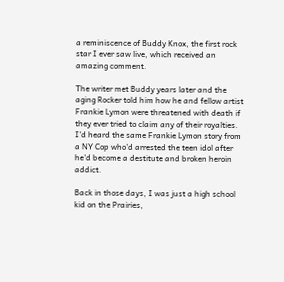a reminiscence of Buddy Knox, the first rock star I ever saw live, which received an amazing comment.

The writer met Buddy years later and the aging Rocker told him how he and fellow artist Frankie Lymon were threatened with death if they ever tried to claim any of their royalties. I'd heard the same Frankie Lymon story from a NY Cop who'd arrested the teen idol after he'd become a destitute and broken heroin addict.

Back in those days, I was just a high school kid on the Prairies,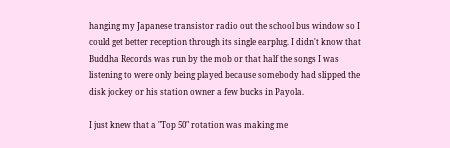hanging my Japanese transistor radio out the school bus window so I could get better reception through its single earplug. I didn't know that Buddha Records was run by the mob or that half the songs I was listening to were only being played because somebody had slipped the disk jockey or his station owner a few bucks in Payola.

I just knew that a "Top 50" rotation was making me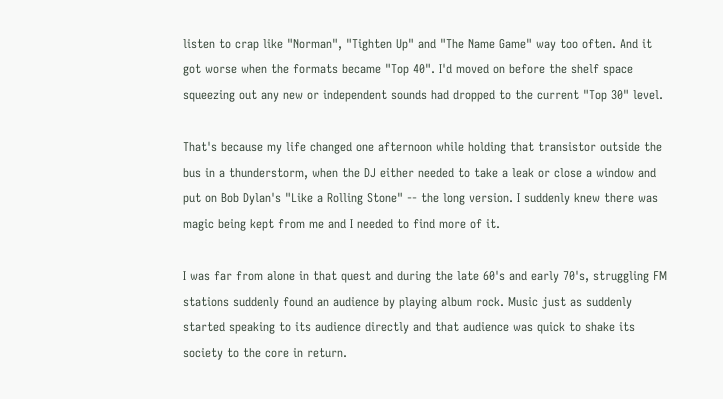listen to crap like "Norman", "Tighten Up" and "The Name Game" way too often. And it got worse when the formats became "Top 40". I'd moved on before the shelf space squeezing out any new or independent sounds had dropped to the current "Top 30" level.

That's because my life changed one afternoon while holding that transistor outside the bus in a thunderstorm, when the DJ either needed to take a leak or close a window and put on Bob Dylan's "Like a Rolling Stone" -- the long version. I suddenly knew there was magic being kept from me and I needed to find more of it.

I was far from alone in that quest and during the late 60's and early 70's, struggling FM stations suddenly found an audience by playing album rock. Music just as suddenly started speaking to its audience directly and that audience was quick to shake its society to the core in return.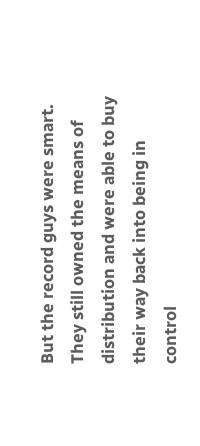But the record guys were smart. They still owned the means of distribution and were able to buy their way back into being in control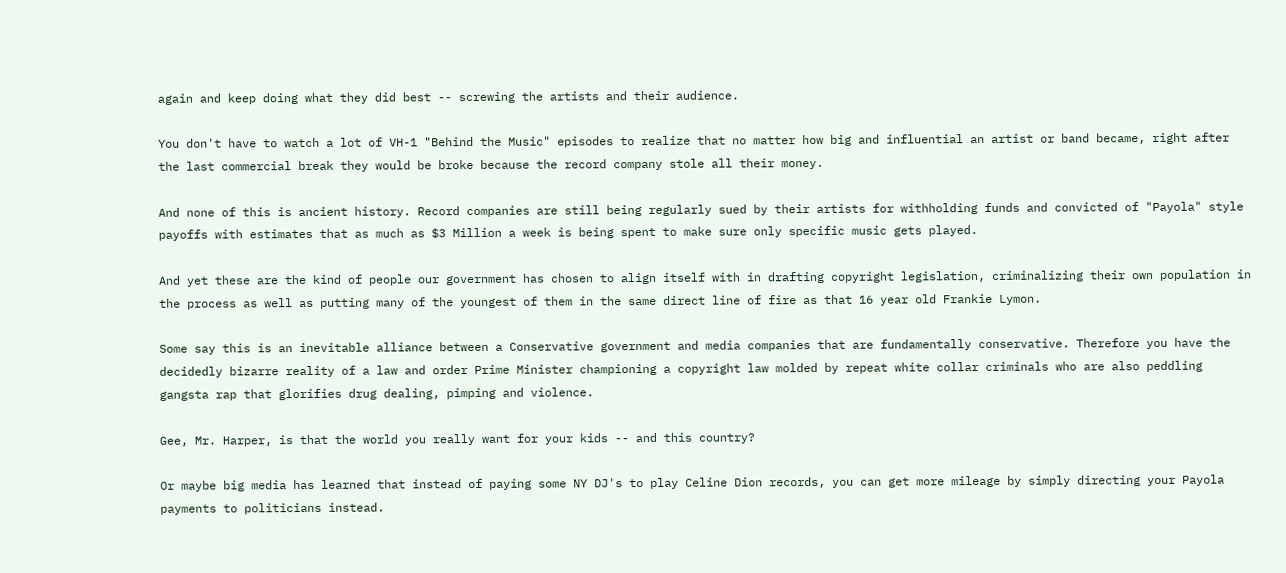again and keep doing what they did best -- screwing the artists and their audience.

You don't have to watch a lot of VH-1 "Behind the Music" episodes to realize that no matter how big and influential an artist or band became, right after the last commercial break they would be broke because the record company stole all their money.

And none of this is ancient history. Record companies are still being regularly sued by their artists for withholding funds and convicted of "Payola" style payoffs with estimates that as much as $3 Million a week is being spent to make sure only specific music gets played.

And yet these are the kind of people our government has chosen to align itself with in drafting copyright legislation, criminalizing their own population in the process as well as putting many of the youngest of them in the same direct line of fire as that 16 year old Frankie Lymon.

Some say this is an inevitable alliance between a Conservative government and media companies that are fundamentally conservative. Therefore you have the decidedly bizarre reality of a law and order Prime Minister championing a copyright law molded by repeat white collar criminals who are also peddling gangsta rap that glorifies drug dealing, pimping and violence.

Gee, Mr. Harper, is that the world you really want for your kids -- and this country?

Or maybe big media has learned that instead of paying some NY DJ's to play Celine Dion records, you can get more mileage by simply directing your Payola payments to politicians instead.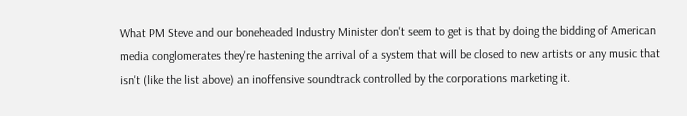What PM Steve and our boneheaded Industry Minister don't seem to get is that by doing the bidding of American media conglomerates they're hastening the arrival of a system that will be closed to new artists or any music that isn't (like the list above) an inoffensive soundtrack controlled by the corporations marketing it.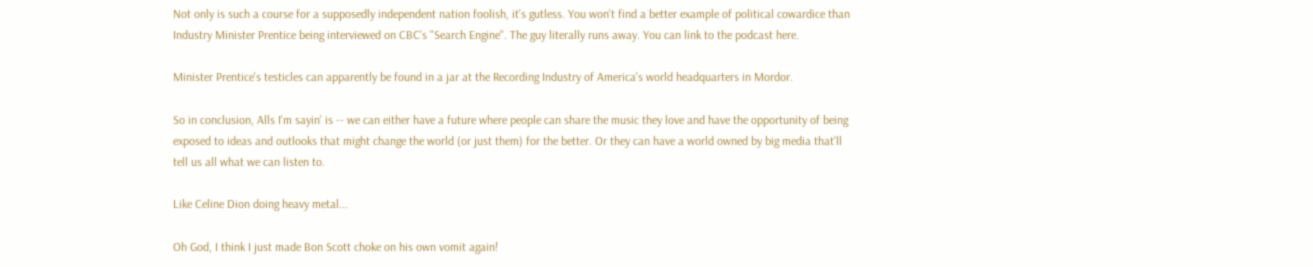Not only is such a course for a supposedly independent nation foolish, it's gutless. You won't find a better example of political cowardice than Industry Minister Prentice being interviewed on CBC's "Search Engine". The guy literally runs away. You can link to the podcast here.

Minister Prentice's testicles can apparently be found in a jar at the Recording Industry of America's world headquarters in Mordor.

So in conclusion, Alls I'm sayin' is -- we can either have a future where people can share the music they love and have the opportunity of being exposed to ideas and outlooks that might change the world (or just them) for the better. Or they can have a world owned by big media that'll tell us all what we can listen to.

Like Celine Dion doing heavy metal...

Oh God, I think I just made Bon Scott choke on his own vomit again!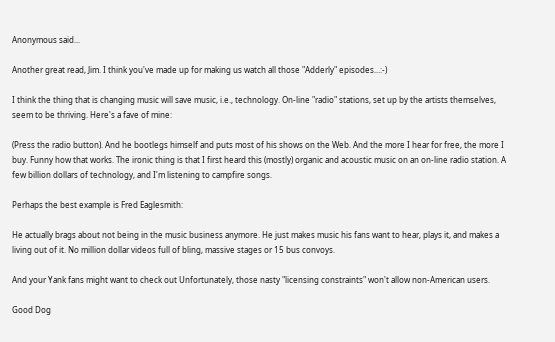Anonymous said...

Another great read, Jim. I think you've made up for making us watch all those "Adderly" episodes...:-)

I think the thing that is changing music will save music, i.e., technology. On-line "radio" stations, set up by the artists themselves, seem to be thriving. Here's a fave of mine:

(Press the radio button). And he bootlegs himself and puts most of his shows on the Web. And the more I hear for free, the more I buy. Funny how that works. The ironic thing is that I first heard this (mostly) organic and acoustic music on an on-line radio station. A few billion dollars of technology, and I'm listening to campfire songs.

Perhaps the best example is Fred Eaglesmith:

He actually brags about not being in the music business anymore. He just makes music his fans want to hear, plays it, and makes a living out of it. No million dollar videos full of bling, massive stages or 15 bus convoys.

And your Yank fans might want to check out Unfortunately, those nasty "licensing constraints" won't allow non-American users.

Good Dog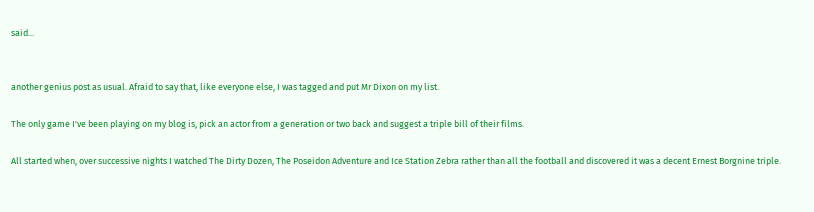said...


another genius post as usual. Afraid to say that, like everyone else, I was tagged and put Mr Dixon on my list.

The only game I've been playing on my blog is, pick an actor from a generation or two back and suggest a triple bill of their films.

All started when, over successive nights I watched The Dirty Dozen, The Poseidon Adventure and Ice Station Zebra rather than all the football and discovered it was a decent Ernest Borgnine triple.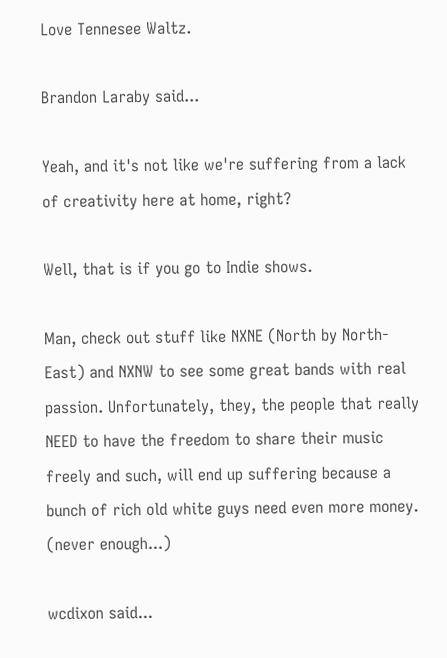Love Tennesee Waltz.

Brandon Laraby said...

Yeah, and it's not like we're suffering from a lack of creativity here at home, right?

Well, that is if you go to Indie shows.

Man, check out stuff like NXNE (North by North-East) and NXNW to see some great bands with real passion. Unfortunately, they, the people that really NEED to have the freedom to share their music freely and such, will end up suffering because a bunch of rich old white guys need even more money. (never enough...)

wcdixon said...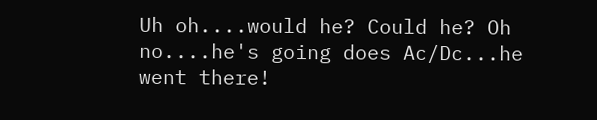Uh oh....would he? Could he? Oh no....he's going does Ac/Dc...he went there!